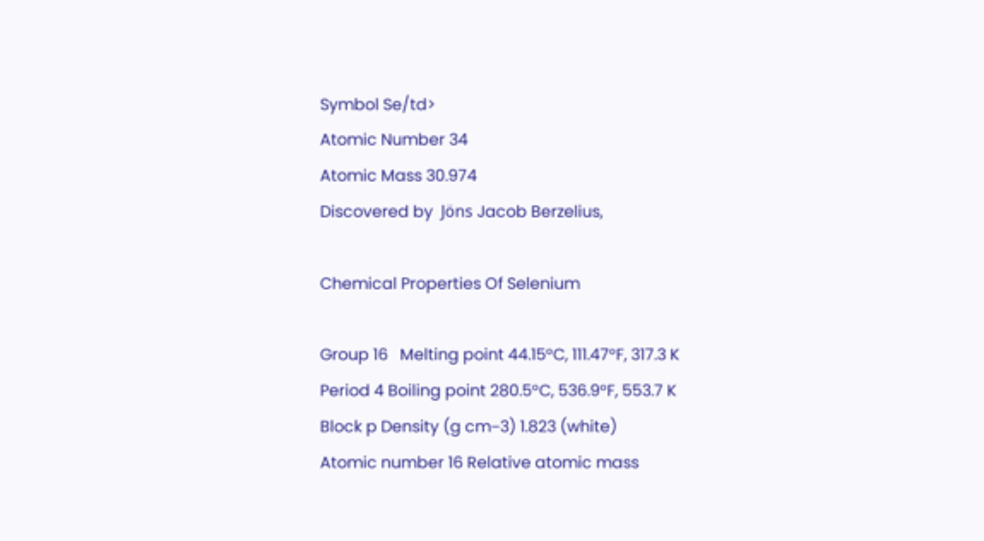Symbol Se/td>
Atomic Number 34
Atomic Mass 30.974
Discovered by  Jöns Jacob Berzelius,

Chemical Properties Of Selenium

Group 16   Melting point 44.15°C, 111.47°F, 317.3 K
Period 4 Boiling point 280.5°C, 536.9°F, 553.7 K
Block p Density (g cm−3) 1.823 (white)
Atomic number 16 Relative atomic mass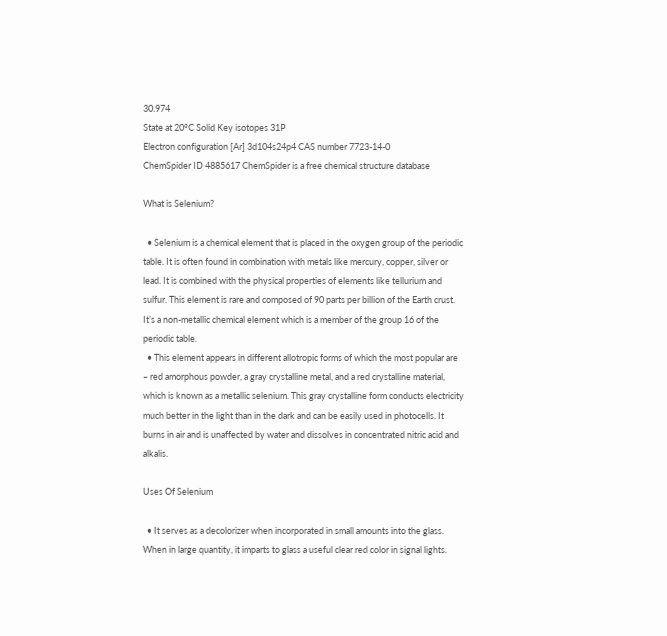30.974
State at 20°C Solid Key isotopes 31P
Electron configuration [Ar] 3d104s24p4 CAS number 7723-14-0
ChemSpider ID 4885617 ChemSpider is a free chemical structure database

What is Selenium?

  • Selenium is a chemical element that is placed in the oxygen group of the periodic table. It is often found in combination with metals like mercury, copper, silver or lead. It is combined with the physical properties of elements like tellurium and sulfur. This element is rare and composed of 90 parts per billion of the Earth crust. It’s a non-metallic chemical element which is a member of the group 16 of the periodic table.
  • This element appears in different allotropic forms of which the most popular are – red amorphous powder, a gray crystalline metal, and a red crystalline material, which is known as a metallic selenium. This gray crystalline form conducts electricity much better in the light than in the dark and can be easily used in photocells. It burns in air and is unaffected by water and dissolves in concentrated nitric acid and alkalis.

Uses Of Selenium

  • It serves as a decolorizer when incorporated in small amounts into the glass. When in large quantity, it imparts to glass a useful clear red color in signal lights.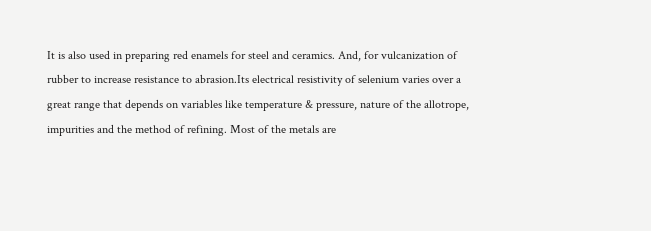It is also used in preparing red enamels for steel and ceramics. And, for vulcanization of rubber to increase resistance to abrasion.Its electrical resistivity of selenium varies over a great range that depends on variables like temperature & pressure, nature of the allotrope, impurities and the method of refining. Most of the metals are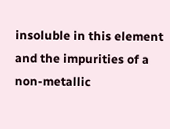insoluble in this element and the impurities of a non-metallic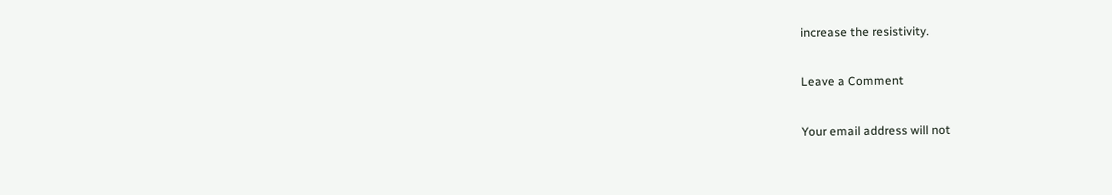increase the resistivity.

Leave a Comment

Your email address will not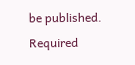be published. Required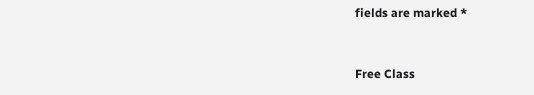fields are marked *


Free Class